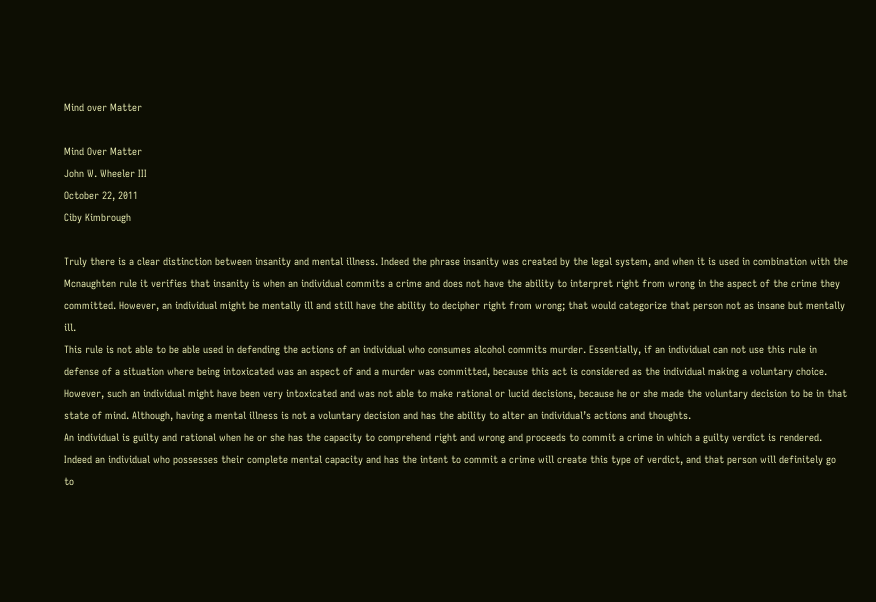Mind over Matter

Mind Over Matter
John W. Wheeler III
October 22, 2011
Ciby Kimbrough

Truly there is a clear distinction between insanity and mental illness. Indeed the phrase insanity was created by the legal system, and when it is used in combination with the Mcnaughten rule it verifies that insanity is when an individual commits a crime and does not have the ability to interpret right from wrong in the aspect of the crime they committed. However, an individual might be mentally ill and still have the ability to decipher right from wrong; that would categorize that person not as insane but mentally ill.
This rule is not able to be able used in defending the actions of an individual who consumes alcohol commits murder. Essentially, if an individual can not use this rule in defense of a situation where being intoxicated was an aspect of and a murder was committed, because this act is considered as the individual making a voluntary choice. However, such an individual might have been very intoxicated and was not able to make rational or lucid decisions, because he or she made the voluntary decision to be in that state of mind. Although, having a mental illness is not a voluntary decision and has the ability to alter an individual’s actions and thoughts.
An individual is guilty and rational when he or she has the capacity to comprehend right and wrong and proceeds to commit a crime in which a guilty verdict is rendered. Indeed an individual who possesses their complete mental capacity and has the intent to commit a crime will create this type of verdict, and that person will definitely go to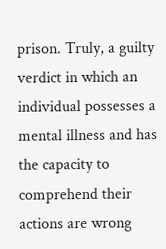prison. Truly, a guilty verdict in which an individual possesses a mental illness and has the capacity to comprehend their actions are wrong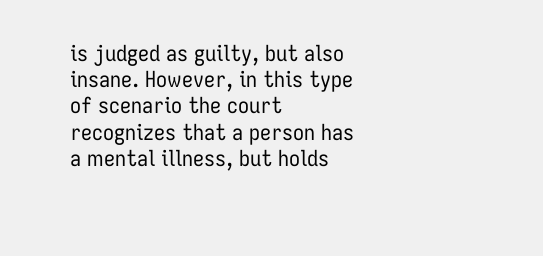is judged as guilty, but also insane. However, in this type of scenario the court recognizes that a person has a mental illness, but holds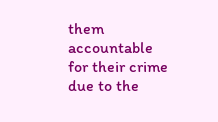them accountable for their crime due to the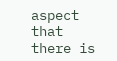aspect that there is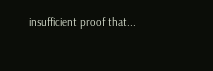insufficient proof that...